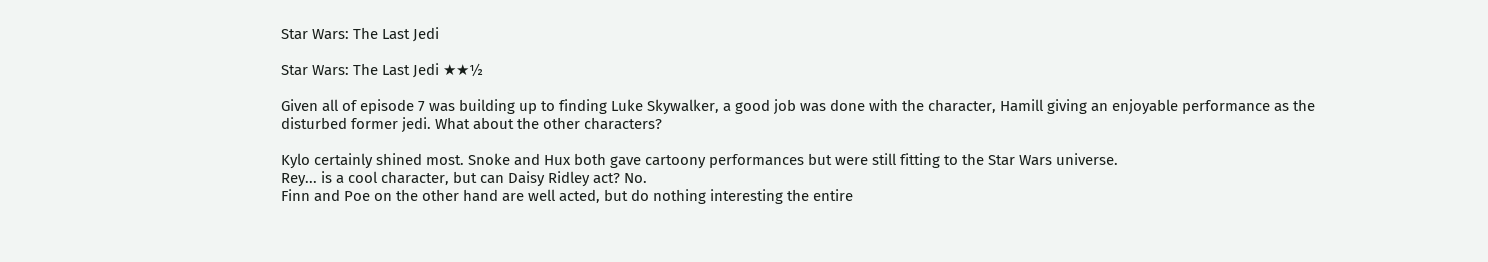Star Wars: The Last Jedi

Star Wars: The Last Jedi ★★½

Given all of episode 7 was building up to finding Luke Skywalker, a good job was done with the character, Hamill giving an enjoyable performance as the disturbed former jedi. What about the other characters?

Kylo certainly shined most. Snoke and Hux both gave cartoony performances but were still fitting to the Star Wars universe.
Rey... is a cool character, but can Daisy Ridley act? No.
Finn and Poe on the other hand are well acted, but do nothing interesting the entire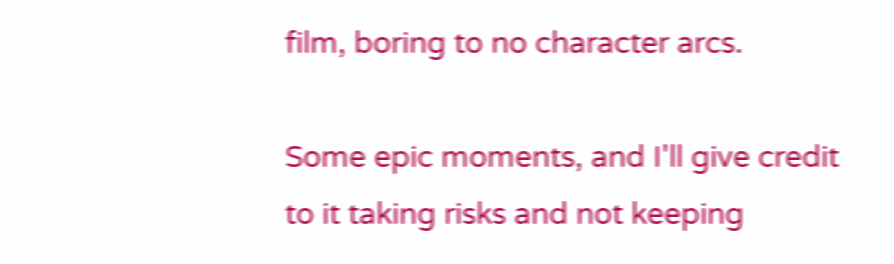film, boring to no character arcs.

Some epic moments, and I'll give credit to it taking risks and not keeping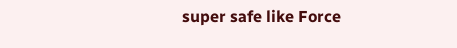super safe like Force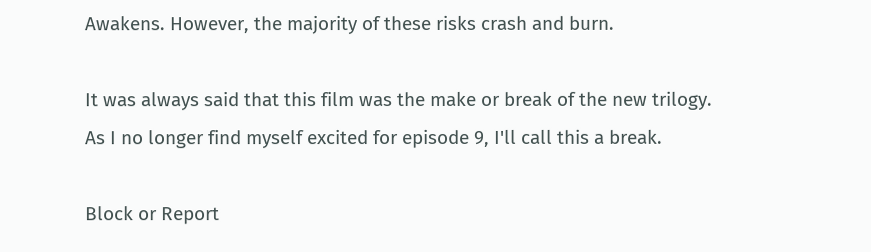Awakens. However, the majority of these risks crash and burn.

It was always said that this film was the make or break of the new trilogy. As I no longer find myself excited for episode 9, I'll call this a break.

Block or Report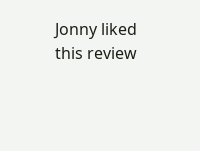Jonny liked this review